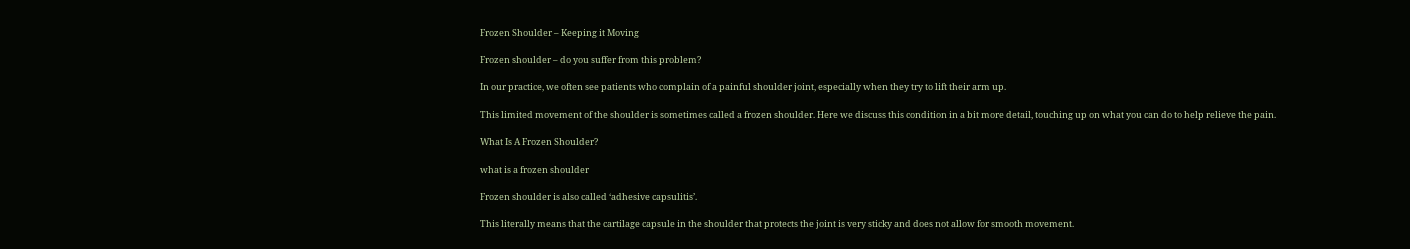Frozen Shoulder – Keeping it Moving

Frozen shoulder – do you suffer from this problem?

In our practice, we often see patients who complain of a painful shoulder joint, especially when they try to lift their arm up.

This limited movement of the shoulder is sometimes called a frozen shoulder. Here we discuss this condition in a bit more detail, touching up on what you can do to help relieve the pain.

What Is A Frozen Shoulder?

what is a frozen shoulder

Frozen shoulder is also called ‘adhesive capsulitis’.

This literally means that the cartilage capsule in the shoulder that protects the joint is very sticky and does not allow for smooth movement.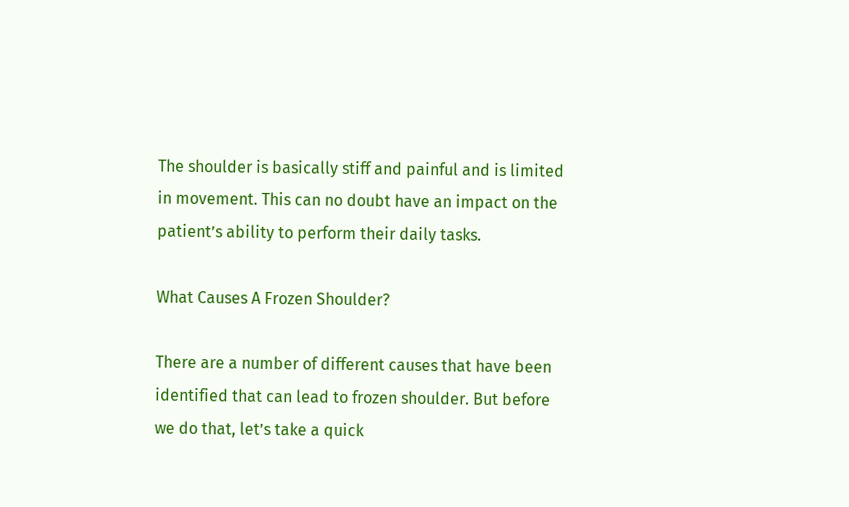The shoulder is basically stiff and painful and is limited in movement. This can no doubt have an impact on the patient’s ability to perform their daily tasks.

What Causes A Frozen Shoulder?

There are a number of different causes that have been identified that can lead to frozen shoulder. But before we do that, let’s take a quick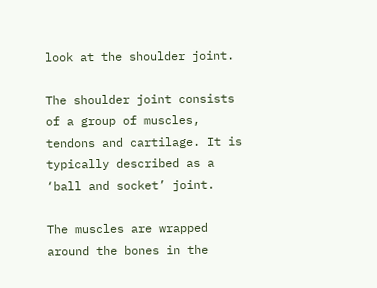look at the shoulder joint.

The shoulder joint consists of a group of muscles, tendons and cartilage. It is typically described as a ‘ball and socket’ joint.

The muscles are wrapped around the bones in the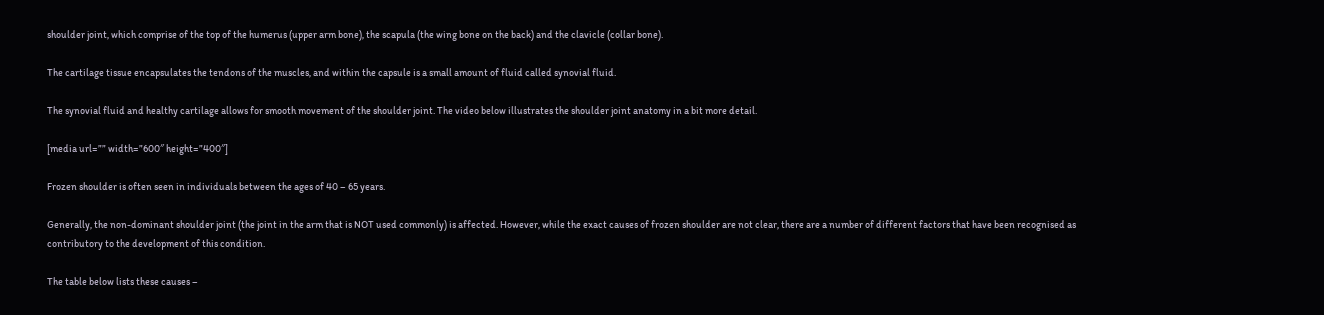shoulder joint, which comprise of the top of the humerus (upper arm bone), the scapula (the wing bone on the back) and the clavicle (collar bone).

The cartilage tissue encapsulates the tendons of the muscles, and within the capsule is a small amount of fluid called synovial fluid.

The synovial fluid and healthy cartilage allows for smooth movement of the shoulder joint. The video below illustrates the shoulder joint anatomy in a bit more detail.

[media url=”” width=”600″ height=”400″]

Frozen shoulder is often seen in individuals between the ages of 40 – 65 years.

Generally, the non-dominant shoulder joint (the joint in the arm that is NOT used commonly) is affected. However, while the exact causes of frozen shoulder are not clear, there are a number of different factors that have been recognised as contributory to the development of this condition.

The table below lists these causes –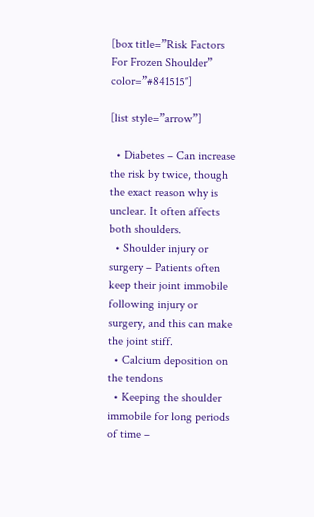[box title=”Risk Factors For Frozen Shoulder” color=”#841515″]

[list style=”arrow”]

  • Diabetes – Can increase the risk by twice, though the exact reason why is unclear. It often affects both shoulders.
  • Shoulder injury or surgery – Patients often keep their joint immobile following injury or surgery, and this can make the joint stiff.
  • Calcium deposition on the tendons
  • Keeping the shoulder immobile for long periods of time –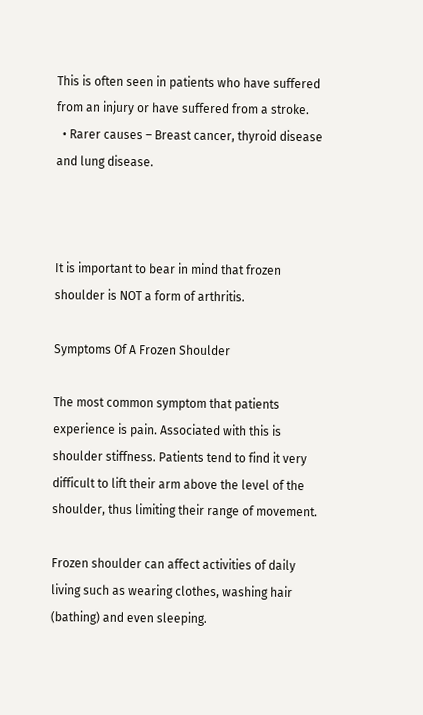This is often seen in patients who have suffered from an injury or have suffered from a stroke.
  • Rarer causes – Breast cancer, thyroid disease and lung disease.



It is important to bear in mind that frozen shoulder is NOT a form of arthritis.

Symptoms Of A Frozen Shoulder

The most common symptom that patients experience is pain. Associated with this is shoulder stiffness. Patients tend to find it very difficult to lift their arm above the level of the shoulder, thus limiting their range of movement.

Frozen shoulder can affect activities of daily living such as wearing clothes, washing hair (bathing) and even sleeping.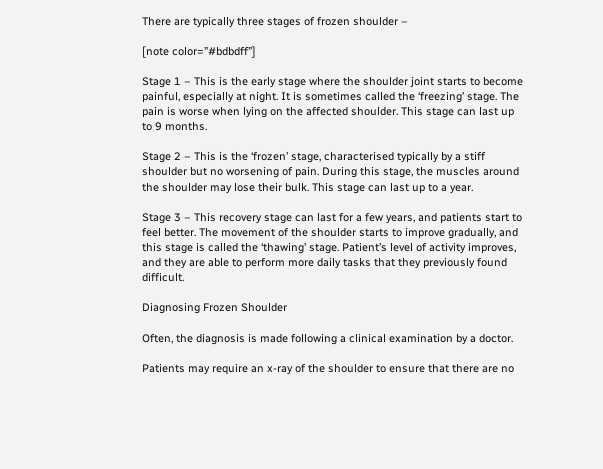There are typically three stages of frozen shoulder –

[note color=”#bdbdff”]

Stage 1 – This is the early stage where the shoulder joint starts to become painful, especially at night. It is sometimes called the ‘freezing’ stage. The pain is worse when lying on the affected shoulder. This stage can last up to 9 months.

Stage 2 – This is the ‘frozen’ stage, characterised typically by a stiff shoulder but no worsening of pain. During this stage, the muscles around the shoulder may lose their bulk. This stage can last up to a year.

Stage 3 – This recovery stage can last for a few years, and patients start to feel better. The movement of the shoulder starts to improve gradually, and this stage is called the ‘thawing’ stage. Patient’s level of activity improves, and they are able to perform more daily tasks that they previously found difficult.

Diagnosing Frozen Shoulder

Often, the diagnosis is made following a clinical examination by a doctor.

Patients may require an x-ray of the shoulder to ensure that there are no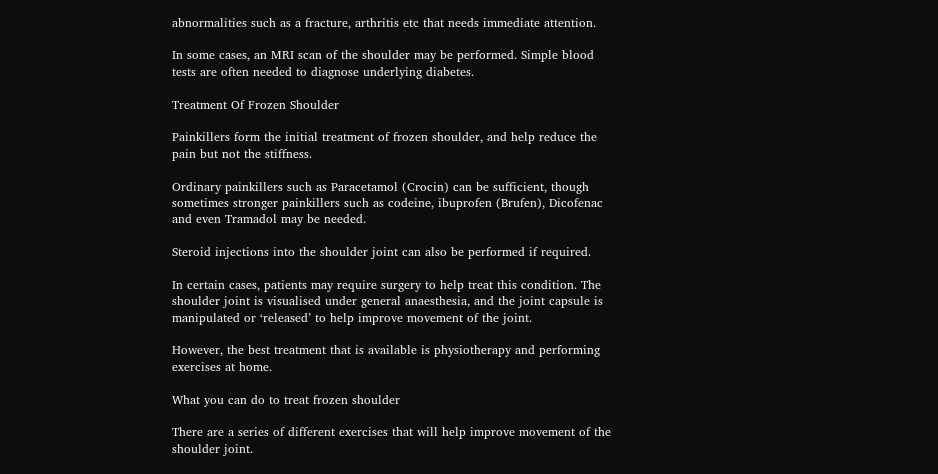abnormalities such as a fracture, arthritis etc that needs immediate attention.

In some cases, an MRI scan of the shoulder may be performed. Simple blood tests are often needed to diagnose underlying diabetes.

Treatment Of Frozen Shoulder

Painkillers form the initial treatment of frozen shoulder, and help reduce the pain but not the stiffness.

Ordinary painkillers such as Paracetamol (Crocin) can be sufficient, though sometimes stronger painkillers such as codeine, ibuprofen (Brufen), Dicofenac and even Tramadol may be needed.

Steroid injections into the shoulder joint can also be performed if required.

In certain cases, patients may require surgery to help treat this condition. The shoulder joint is visualised under general anaesthesia, and the joint capsule is manipulated or ‘released’ to help improve movement of the joint.

However, the best treatment that is available is physiotherapy and performing exercises at home.

What you can do to treat frozen shoulder

There are a series of different exercises that will help improve movement of the shoulder joint.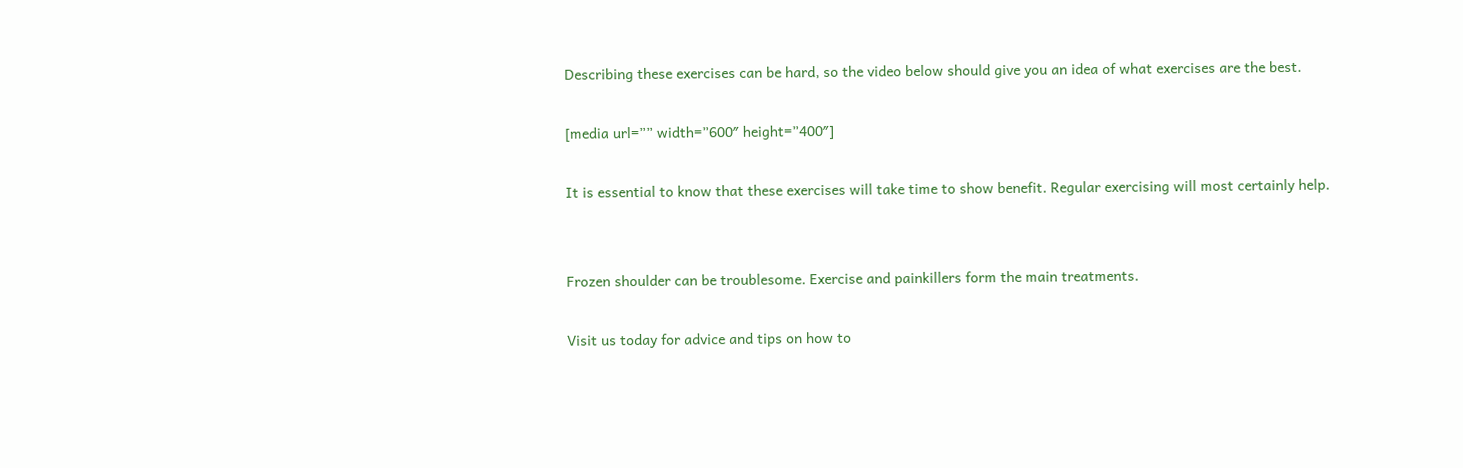Describing these exercises can be hard, so the video below should give you an idea of what exercises are the best.

[media url=”” width=”600″ height=”400″]

It is essential to know that these exercises will take time to show benefit. Regular exercising will most certainly help.


Frozen shoulder can be troublesome. Exercise and painkillers form the main treatments.

Visit us today for advice and tips on how to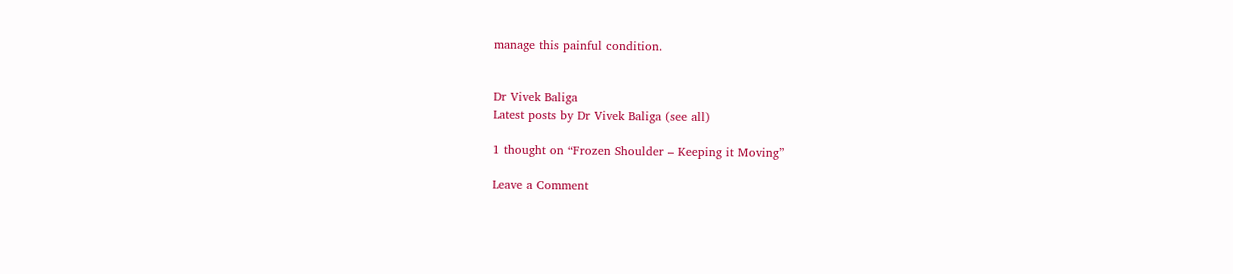manage this painful condition.


Dr Vivek Baliga
Latest posts by Dr Vivek Baliga (see all)

1 thought on “Frozen Shoulder – Keeping it Moving”

Leave a Comment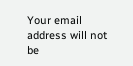Your email address will not be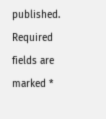published. Required fields are marked *